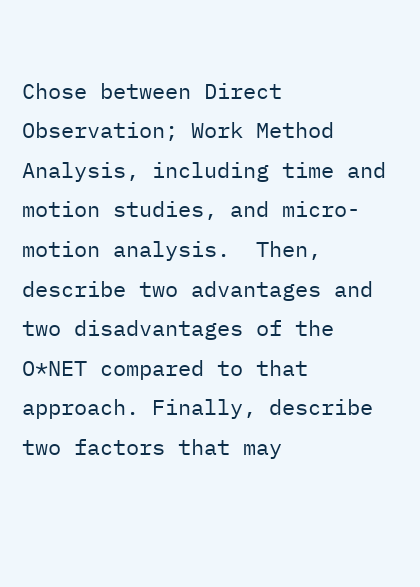Chose between Direct Observation; Work Method Analysis, including time and motion studies, and micro-motion analysis.  Then, describe two advantages and two disadvantages of the O*NET compared to that approach. Finally, describe two factors that may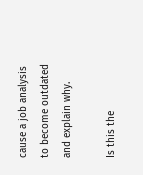cause a job analysis to become outdated and explain why.

Is this the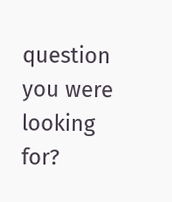question you were looking for?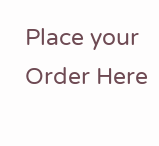Place your Order Here